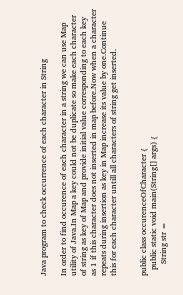Java program to check occurrence of each character in String

In order to find occurence of each character in a string we can use Map utility of Java.In Map a key could not be duplicate so make each character of string as key of Map and provide initial value corresponding to each key as 1 if this character does not inserted in map before.Now when a character repeats during insertion as key in Map increase its value by one.Continue this for each character untill all characters of string get inserted.


public class occurenceOfCharacter {
   public static void main(String[] args) {
      String str =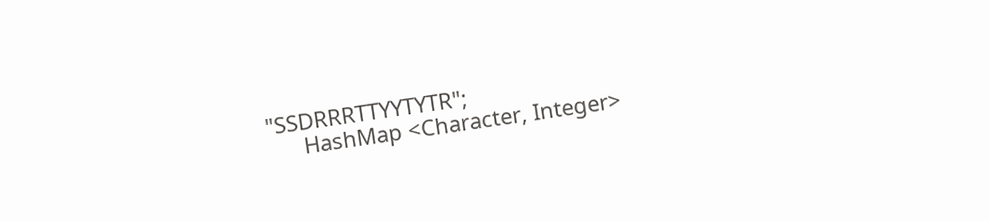"SSDRRRTTYYTYTR";
      HashMap <Character, Integer>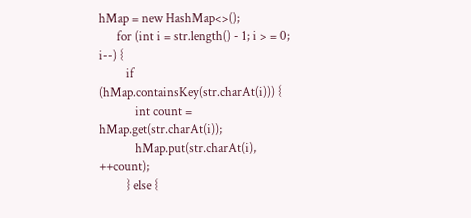hMap = new HashMap<>();
      for (int i = str.length() - 1; i > = 0; i--) {
         if (hMap.containsKey(str.charAt(i))) {
            int count = hMap.get(str.charAt(i));
            hMap.put(str.charAt(i), ++count);
         } else {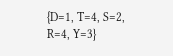{D=1, T=4, S=2, R=4, Y=3}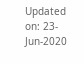Updated on: 23-Jun-2020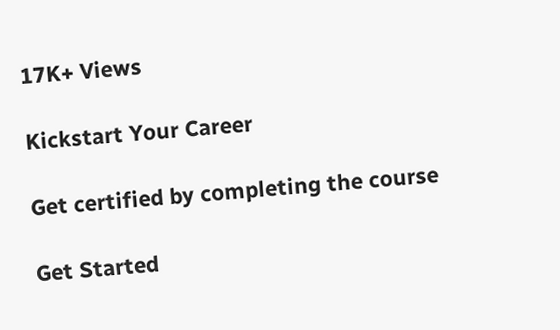17K+ Views

Kickstart Your Career

Get certified by completing the course

Get Started